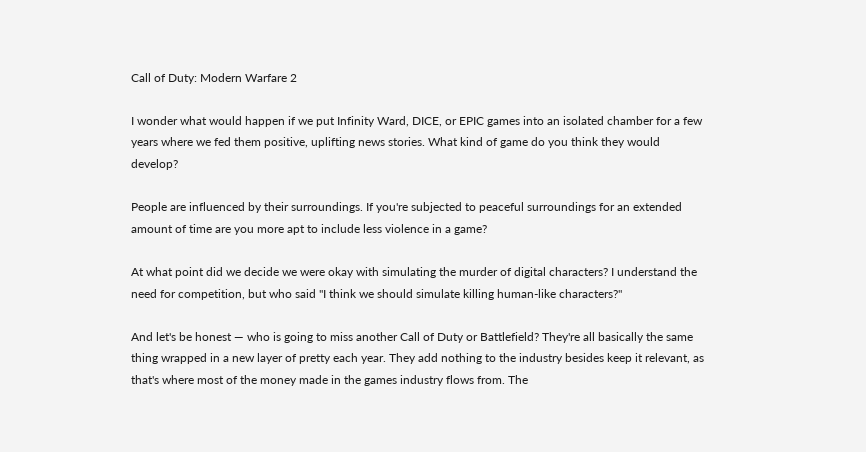Call of Duty: Modern Warfare 2

I wonder what would happen if we put Infinity Ward, DICE, or EPIC games into an isolated chamber for a few years where we fed them positive, uplifting news stories. What kind of game do you think they would develop?

People are influenced by their surroundings. If you're subjected to peaceful surroundings for an extended amount of time are you more apt to include less violence in a game?

At what point did we decide we were okay with simulating the murder of digital characters? I understand the need for competition, but who said "I think we should simulate killing human-like characters?"

And let's be honest — who is going to miss another Call of Duty or Battlefield? They're all basically the same thing wrapped in a new layer of pretty each year. They add nothing to the industry besides keep it relevant, as that's where most of the money made in the games industry flows from. The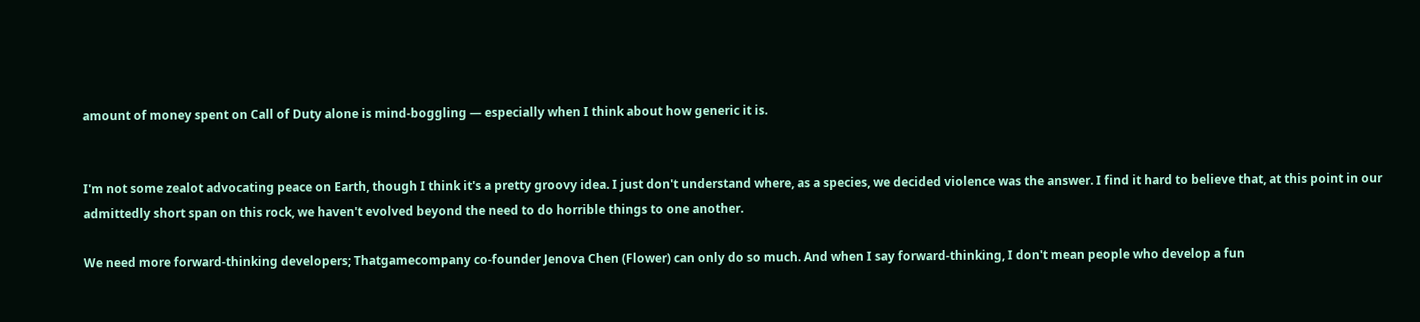amount of money spent on Call of Duty alone is mind-boggling — especially when I think about how generic it is.


I'm not some zealot advocating peace on Earth, though I think it's a pretty groovy idea. I just don't understand where, as a species, we decided violence was the answer. I find it hard to believe that, at this point in our admittedly short span on this rock, we haven't evolved beyond the need to do horrible things to one another.

We need more forward-thinking developers; Thatgamecompany co-founder Jenova Chen (Flower) can only do so much. And when I say forward-thinking, I don't mean people who develop a fun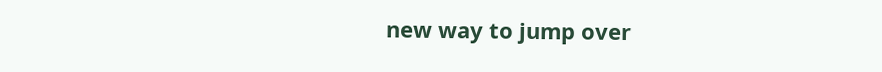new way to jump over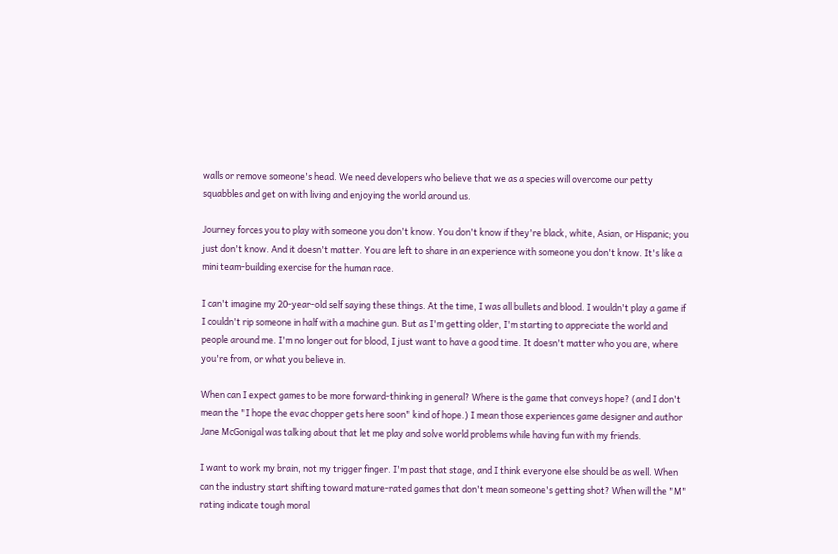walls or remove someone's head. We need developers who believe that we as a species will overcome our petty squabbles and get on with living and enjoying the world around us.

Journey forces you to play with someone you don't know. You don't know if they're black, white, Asian, or Hispanic; you just don't know. And it doesn't matter. You are left to share in an experience with someone you don't know. It's like a mini team-building exercise for the human race.

I can't imagine my 20-year-old self saying these things. At the time, I was all bullets and blood. I wouldn't play a game if I couldn't rip someone in half with a machine gun. But as I'm getting older, I'm starting to appreciate the world and people around me. I'm no longer out for blood, I just want to have a good time. It doesn't matter who you are, where you're from, or what you believe in.

When can I expect games to be more forward-thinking in general? Where is the game that conveys hope? (and I don't mean the "I hope the evac chopper gets here soon" kind of hope.) I mean those experiences game designer and author Jane McGonigal was talking about that let me play and solve world problems while having fun with my friends.

I want to work my brain, not my trigger finger. I'm past that stage, and I think everyone else should be as well. When can the industry start shifting toward mature-rated games that don't mean someone's getting shot? When will the "M" rating indicate tough moral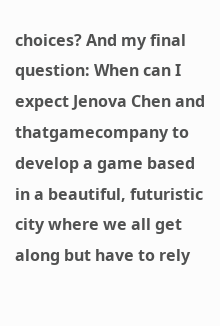choices? And my final question: When can I expect Jenova Chen and thatgamecompany to develop a game based in a beautiful, futuristic city where we all get along but have to rely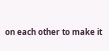on each other to make it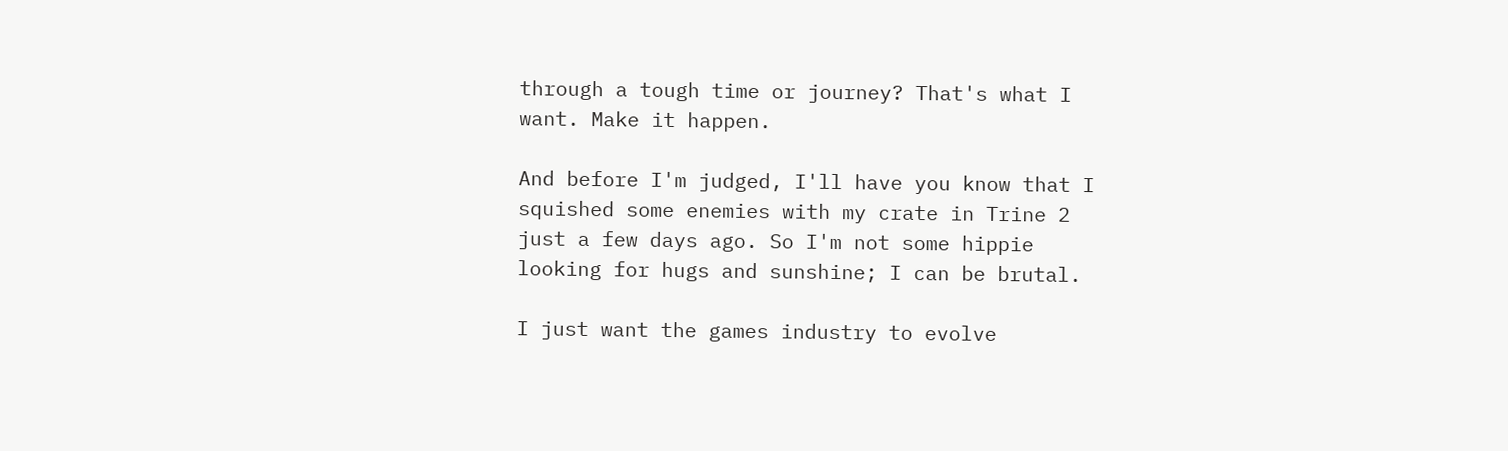through a tough time or journey? That's what I want. Make it happen.

And before I'm judged, I'll have you know that I squished some enemies with my crate in Trine 2 just a few days ago. So I'm not some hippie looking for hugs and sunshine; I can be brutal.

I just want the games industry to evolve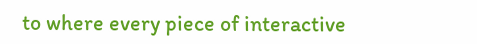to where every piece of interactive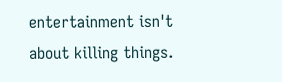entertainment isn't about killing things.